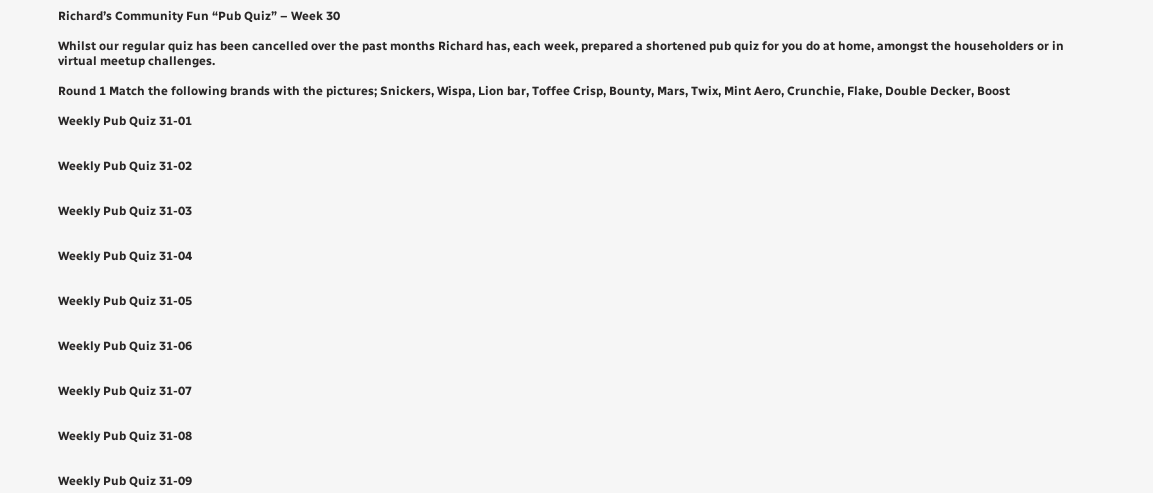Richard’s Community Fun “Pub Quiz” – Week 30

Whilst our regular quiz has been cancelled over the past months Richard has, each week, prepared a shortened pub quiz for you do at home, amongst the householders or in virtual meetup challenges.

Round 1 Match the following brands with the pictures; Snickers, Wispa, Lion bar, Toffee Crisp, Bounty, Mars, Twix, Mint Aero, Crunchie, Flake, Double Decker, Boost

Weekly Pub Quiz 31-01


Weekly Pub Quiz 31-02


Weekly Pub Quiz 31-03


Weekly Pub Quiz 31-04


Weekly Pub Quiz 31-05


Weekly Pub Quiz 31-06


Weekly Pub Quiz 31-07


Weekly Pub Quiz 31-08


Weekly Pub Quiz 31-09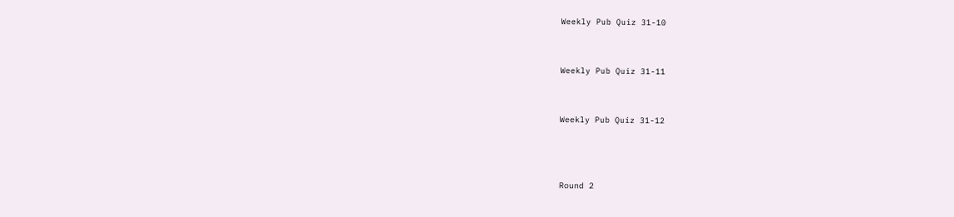Weekly Pub Quiz 31-10


Weekly Pub Quiz 31-11


Weekly Pub Quiz 31-12



Round 2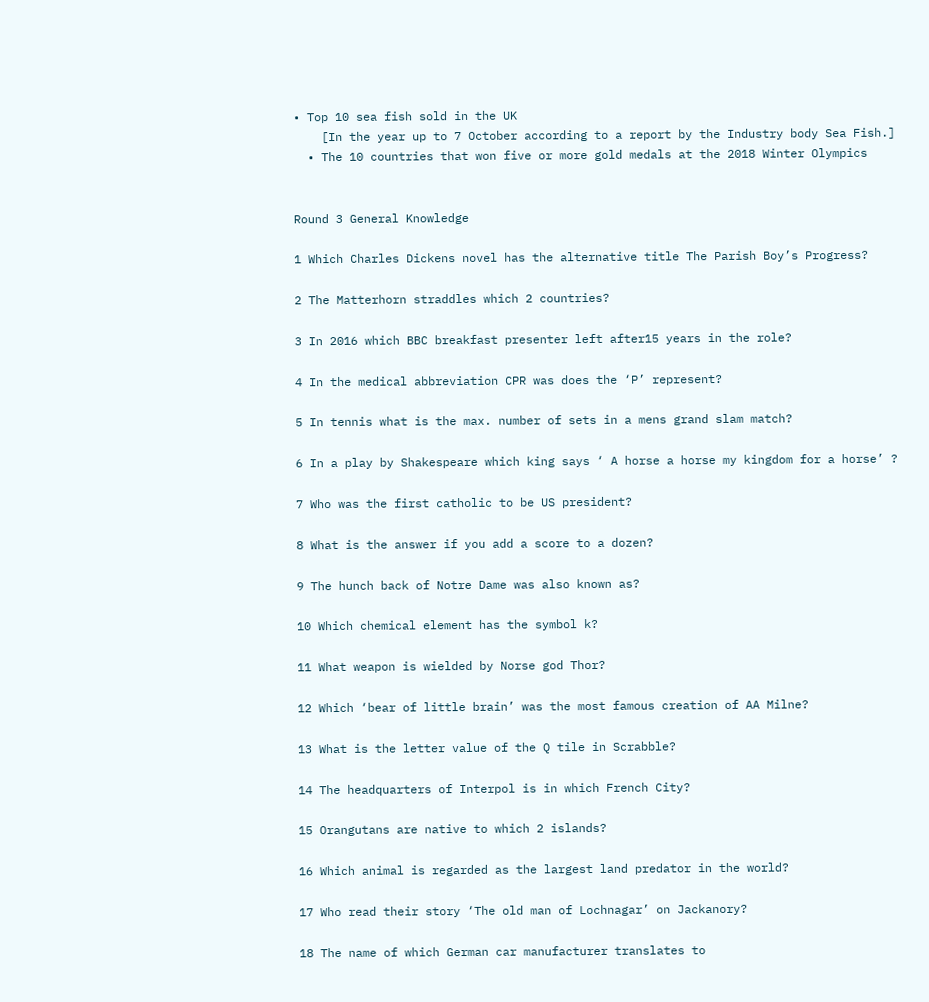• Top 10 sea fish sold in the UK
    [In the year up to 7 October according to a report by the Industry body Sea Fish.]
  • The 10 countries that won five or more gold medals at the 2018 Winter Olympics


Round 3 General Knowledge

1 Which Charles Dickens novel has the alternative title The Parish Boy’s Progress?

2 The Matterhorn straddles which 2 countries?

3 In 2016 which BBC breakfast presenter left after15 years in the role?

4 In the medical abbreviation CPR was does the ‘P’ represent?

5 In tennis what is the max. number of sets in a mens grand slam match?

6 In a play by Shakespeare which king says ‘ A horse a horse my kingdom for a horse’ ?

7 Who was the first catholic to be US president?

8 What is the answer if you add a score to a dozen?

9 The hunch back of Notre Dame was also known as?

10 Which chemical element has the symbol k?

11 What weapon is wielded by Norse god Thor?

12 Which ‘bear of little brain’ was the most famous creation of AA Milne?

13 What is the letter value of the Q tile in Scrabble?

14 The headquarters of Interpol is in which French City?

15 Orangutans are native to which 2 islands?

16 Which animal is regarded as the largest land predator in the world?

17 Who read their story ‘The old man of Lochnagar’ on Jackanory?

18 The name of which German car manufacturer translates to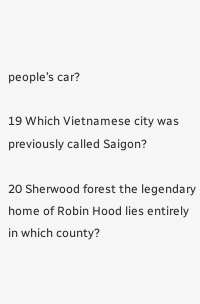people’s car?

19 Which Vietnamese city was previously called Saigon?

20 Sherwood forest the legendary home of Robin Hood lies entirely in which county?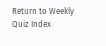Return to Weekly Quiz Index